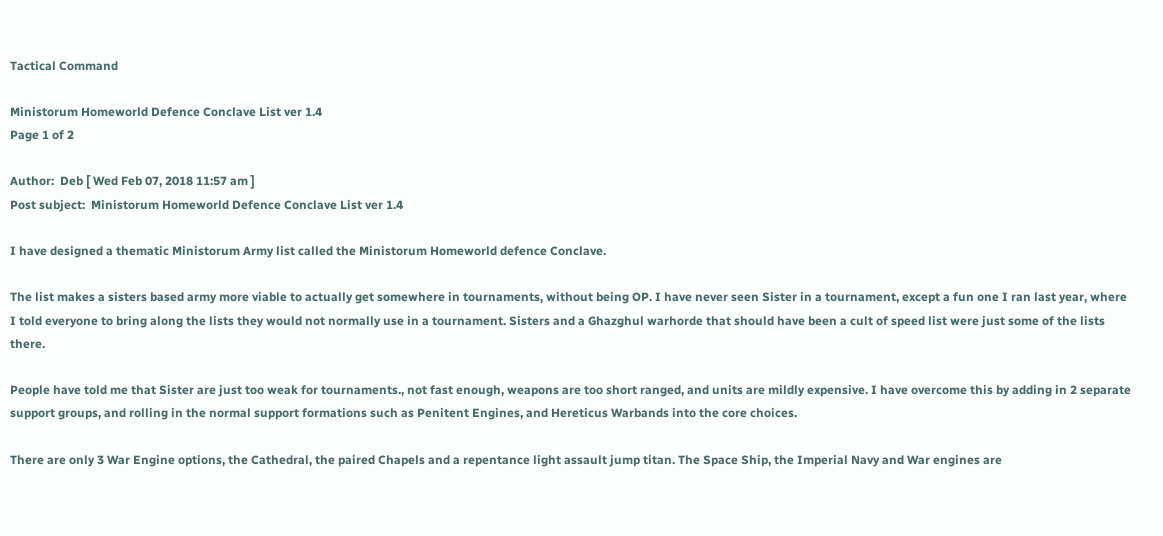Tactical Command

Ministorum Homeworld Defence Conclave List ver 1.4
Page 1 of 2

Author:  Deb [ Wed Feb 07, 2018 11:57 am ]
Post subject:  Ministorum Homeworld Defence Conclave List ver 1.4

I have designed a thematic Ministorum Army list called the Ministorum Homeworld defence Conclave.

The list makes a sisters based army more viable to actually get somewhere in tournaments, without being OP. I have never seen Sister in a tournament, except a fun one I ran last year, where I told everyone to bring along the lists they would not normally use in a tournament. Sisters and a Ghazghul warhorde that should have been a cult of speed list were just some of the lists there.

People have told me that Sister are just too weak for tournaments., not fast enough, weapons are too short ranged, and units are mildly expensive. I have overcome this by adding in 2 separate support groups, and rolling in the normal support formations such as Penitent Engines, and Hereticus Warbands into the core choices.

There are only 3 War Engine options, the Cathedral, the paired Chapels and a repentance light assault jump titan. The Space Ship, the Imperial Navy and War engines are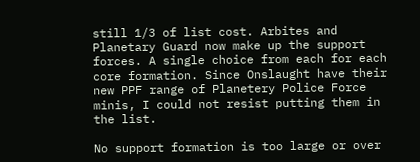still 1/3 of list cost. Arbites and Planetary Guard now make up the support forces. A single choice from each for each core formation. Since Onslaught have their new PPF range of Planetery Police Force minis, I could not resist putting them in the list.

No support formation is too large or over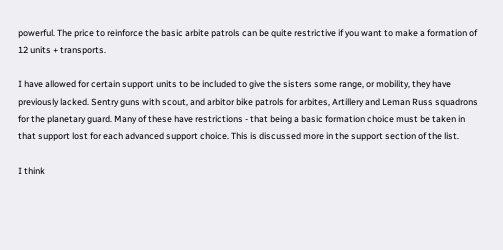powerful. The price to reinforce the basic arbite patrols can be quite restrictive if you want to make a formation of 12 units + transports.

I have allowed for certain support units to be included to give the sisters some range, or mobility, they have previously lacked. Sentry guns with scout, and arbitor bike patrols for arbites, Artillery and Leman Russ squadrons for the planetary guard. Many of these have restrictions - that being a basic formation choice must be taken in that support lost for each advanced support choice. This is discussed more in the support section of the list.

I think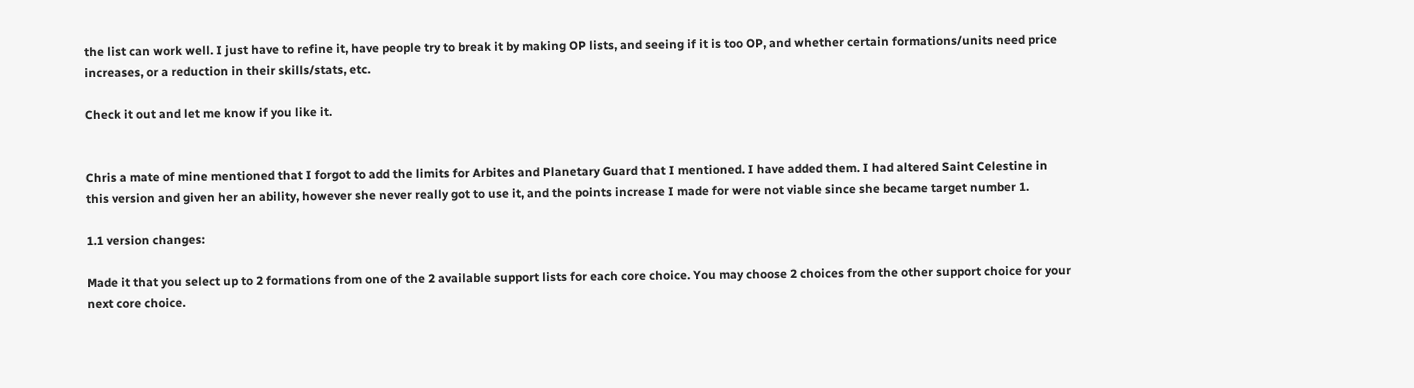the list can work well. I just have to refine it, have people try to break it by making OP lists, and seeing if it is too OP, and whether certain formations/units need price increases, or a reduction in their skills/stats, etc.

Check it out and let me know if you like it.


Chris a mate of mine mentioned that I forgot to add the limits for Arbites and Planetary Guard that I mentioned. I have added them. I had altered Saint Celestine in this version and given her an ability, however she never really got to use it, and the points increase I made for were not viable since she became target number 1.

1.1 version changes:

Made it that you select up to 2 formations from one of the 2 available support lists for each core choice. You may choose 2 choices from the other support choice for your next core choice.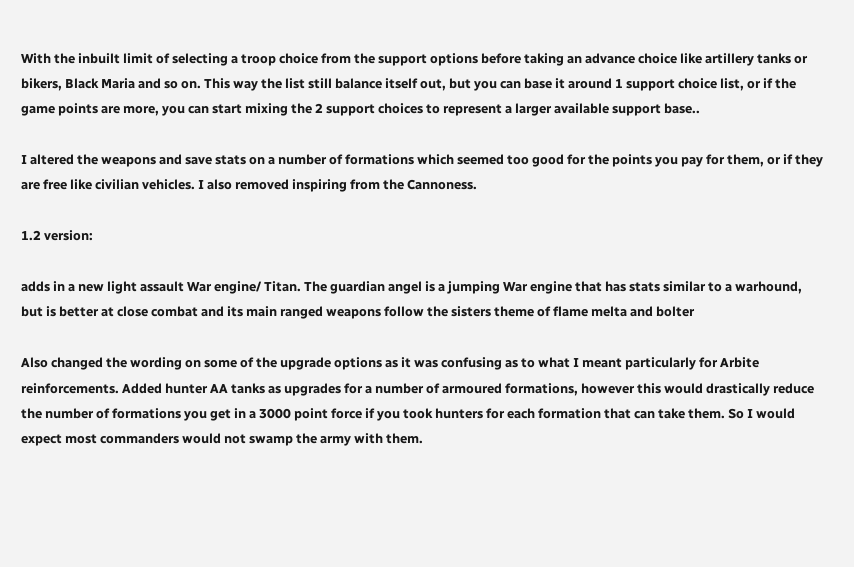With the inbuilt limit of selecting a troop choice from the support options before taking an advance choice like artillery tanks or bikers, Black Maria and so on. This way the list still balance itself out, but you can base it around 1 support choice list, or if the game points are more, you can start mixing the 2 support choices to represent a larger available support base..

I altered the weapons and save stats on a number of formations which seemed too good for the points you pay for them, or if they are free like civilian vehicles. I also removed inspiring from the Cannoness.

1.2 version:

adds in a new light assault War engine/ Titan. The guardian angel is a jumping War engine that has stats similar to a warhound, but is better at close combat and its main ranged weapons follow the sisters theme of flame melta and bolter

Also changed the wording on some of the upgrade options as it was confusing as to what I meant particularly for Arbite reinforcements. Added hunter AA tanks as upgrades for a number of armoured formations, however this would drastically reduce the number of formations you get in a 3000 point force if you took hunters for each formation that can take them. So I would expect most commanders would not swamp the army with them.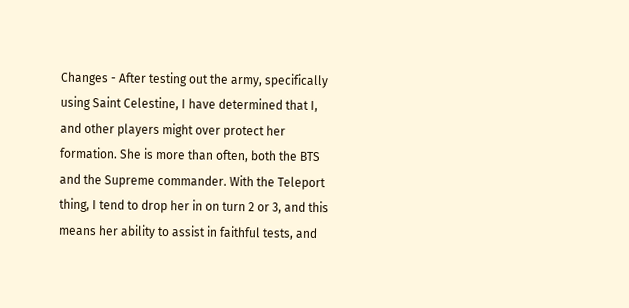Changes - After testing out the army, specifically using Saint Celestine, I have determined that I, and other players might over protect her formation. She is more than often, both the BTS and the Supreme commander. With the Teleport thing, I tend to drop her in on turn 2 or 3, and this means her ability to assist in faithful tests, and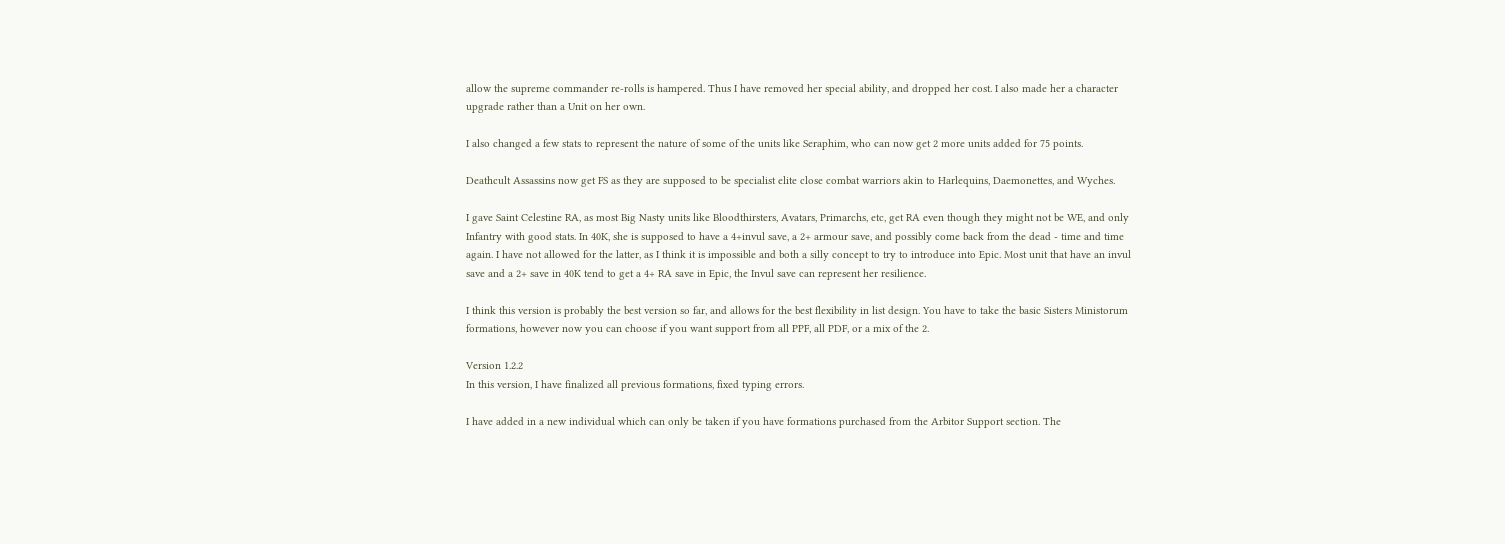allow the supreme commander re-rolls is hampered. Thus I have removed her special ability, and dropped her cost. I also made her a character upgrade rather than a Unit on her own.

I also changed a few stats to represent the nature of some of the units like Seraphim, who can now get 2 more units added for 75 points.

Deathcult Assassins now get FS as they are supposed to be specialist elite close combat warriors akin to Harlequins, Daemonettes, and Wyches.

I gave Saint Celestine RA, as most Big Nasty units like Bloodthirsters, Avatars, Primarchs, etc, get RA even though they might not be WE, and only Infantry with good stats. In 40K, she is supposed to have a 4+invul save, a 2+ armour save, and possibly come back from the dead - time and time again. I have not allowed for the latter, as I think it is impossible and both a silly concept to try to introduce into Epic. Most unit that have an invul save and a 2+ save in 40K tend to get a 4+ RA save in Epic, the Invul save can represent her resilience.

I think this version is probably the best version so far, and allows for the best flexibility in list design. You have to take the basic Sisters Ministorum formations, however now you can choose if you want support from all PPF, all PDF, or a mix of the 2.

Version 1.2.2
In this version, I have finalized all previous formations, fixed typing errors.

I have added in a new individual which can only be taken if you have formations purchased from the Arbitor Support section. The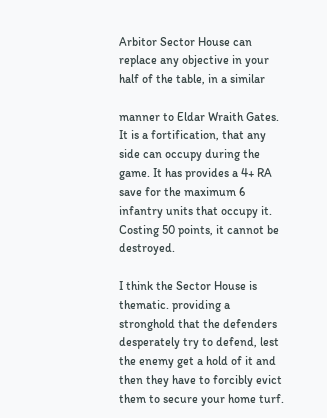Arbitor Sector House can replace any objective in your half of the table, in a similar

manner to Eldar Wraith Gates. It is a fortification, that any side can occupy during the game. It has provides a 4+ RA save for the maximum 6 infantry units that occupy it. Costing 50 points, it cannot be destroyed.

I think the Sector House is thematic. providing a stronghold that the defenders desperately try to defend, lest the enemy get a hold of it and then they have to forcibly evict them to secure your home turf.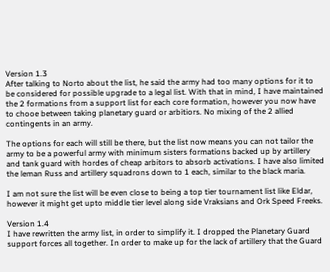Version 1.3
After talking to Norto about the list, he said the army had too many options for it to be considered for possible upgrade to a legal list. With that in mind, I have maintained the 2 formations from a support list for each core formation, however you now have to chooe between taking planetary guard or arbitiors. No mixing of the 2 allied contingents in an army.

The options for each will still be there, but the list now means you can not tailor the army to be a powerful army with minimum sisters formations backed up by artillery and tank guard with hordes of cheap arbitors to absorb activations. I have also limited the leman Russ and artillery squadrons down to 1 each, similar to the black maria.

I am not sure the list will be even close to being a top tier tournament list like Eldar, however it might get upto middle tier level along side Vraksians and Ork Speed Freeks.

Version 1.4
I have rewritten the army list, in order to simplify it. I dropped the Planetary Guard support forces all together. In order to make up for the lack of artillery that the Guard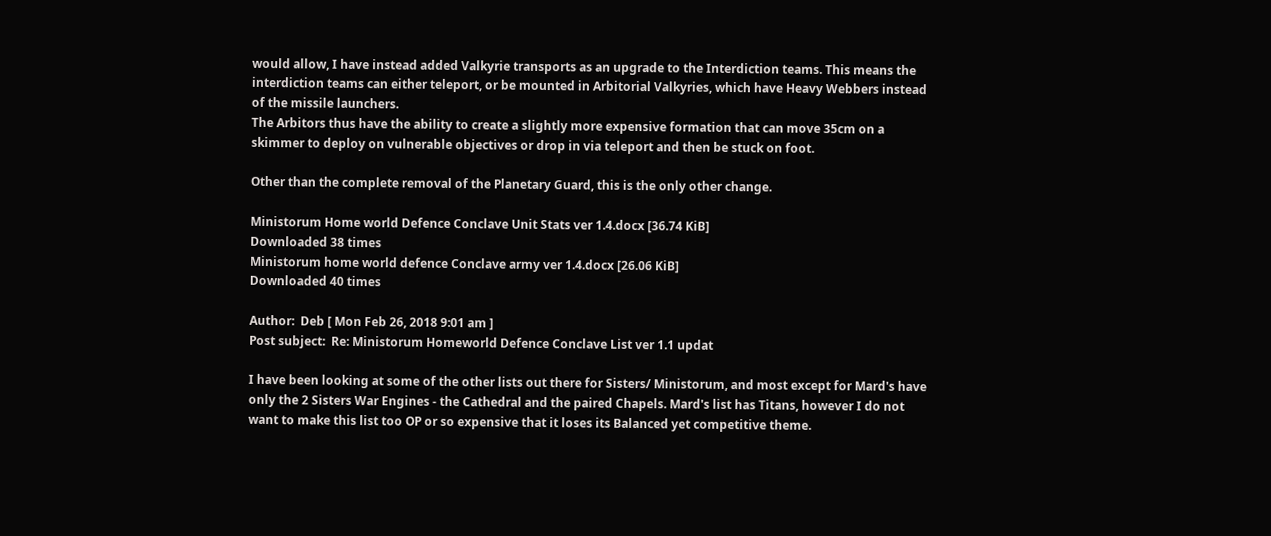would allow, I have instead added Valkyrie transports as an upgrade to the Interdiction teams. This means the interdiction teams can either teleport, or be mounted in Arbitorial Valkyries, which have Heavy Webbers instead of the missile launchers.
The Arbitors thus have the ability to create a slightly more expensive formation that can move 35cm on a skimmer to deploy on vulnerable objectives or drop in via teleport and then be stuck on foot.

Other than the complete removal of the Planetary Guard, this is the only other change.

Ministorum Home world Defence Conclave Unit Stats ver 1.4.docx [36.74 KiB]
Downloaded 38 times
Ministorum home world defence Conclave army ver 1.4.docx [26.06 KiB]
Downloaded 40 times

Author:  Deb [ Mon Feb 26, 2018 9:01 am ]
Post subject:  Re: Ministorum Homeworld Defence Conclave List ver 1.1 updat

I have been looking at some of the other lists out there for Sisters/ Ministorum, and most except for Mard's have only the 2 Sisters War Engines - the Cathedral and the paired Chapels. Mard's list has Titans, however I do not want to make this list too OP or so expensive that it loses its Balanced yet competitive theme.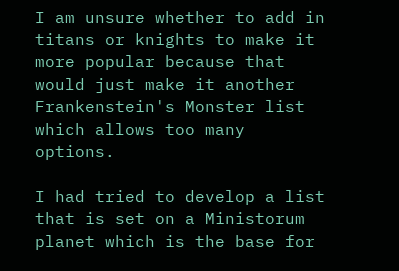I am unsure whether to add in titans or knights to make it more popular because that would just make it another Frankenstein's Monster list which allows too many options.

I had tried to develop a list that is set on a Ministorum planet which is the base for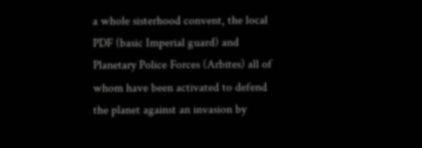a whole sisterhood convent, the local PDF (basic Imperial guard) and Planetary Police Forces (Arbites) all of whom have been activated to defend the planet against an invasion by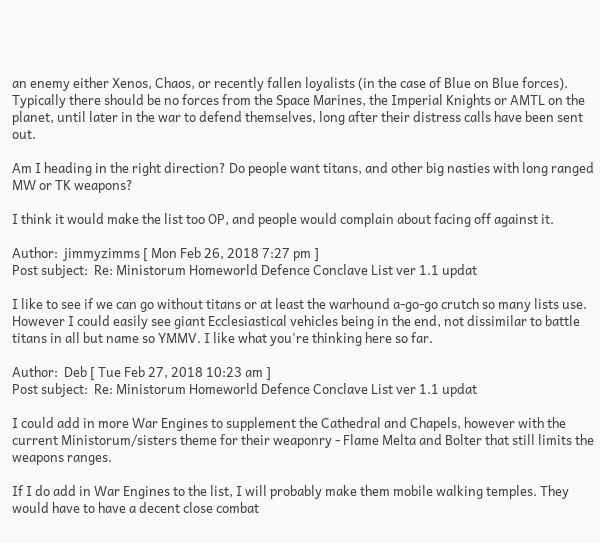an enemy either Xenos, Chaos, or recently fallen loyalists (in the case of Blue on Blue forces). Typically there should be no forces from the Space Marines, the Imperial Knights or AMTL on the planet, until later in the war to defend themselves, long after their distress calls have been sent out.

Am I heading in the right direction? Do people want titans, and other big nasties with long ranged MW or TK weapons?

I think it would make the list too OP, and people would complain about facing off against it.

Author:  jimmyzimms [ Mon Feb 26, 2018 7:27 pm ]
Post subject:  Re: Ministorum Homeworld Defence Conclave List ver 1.1 updat

I like to see if we can go without titans or at least the warhound a-go-go crutch so many lists use. However I could easily see giant Ecclesiastical vehicles being in the end, not dissimilar to battle titans in all but name so YMMV. I like what you're thinking here so far.

Author:  Deb [ Tue Feb 27, 2018 10:23 am ]
Post subject:  Re: Ministorum Homeworld Defence Conclave List ver 1.1 updat

I could add in more War Engines to supplement the Cathedral and Chapels, however with the current Ministorum/sisters theme for their weaponry - Flame Melta and Bolter that still limits the weapons ranges.

If I do add in War Engines to the list, I will probably make them mobile walking temples. They would have to have a decent close combat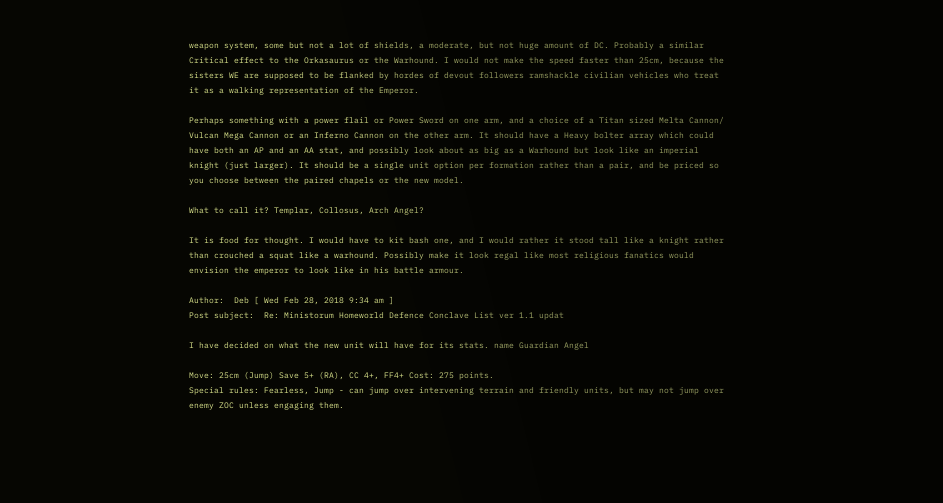weapon system, some but not a lot of shields, a moderate, but not huge amount of DC. Probably a similar Critical effect to the Orkasaurus or the Warhound. I would not make the speed faster than 25cm, because the sisters WE are supposed to be flanked by hordes of devout followers ramshackle civilian vehicles who treat it as a walking representation of the Emperor.

Perhaps something with a power flail or Power Sword on one arm, and a choice of a Titan sized Melta Cannon/ Vulcan Mega Cannon or an Inferno Cannon on the other arm. It should have a Heavy bolter array which could have both an AP and an AA stat, and possibly look about as big as a Warhound but look like an imperial knight (just larger). It should be a single unit option per formation rather than a pair, and be priced so you choose between the paired chapels or the new model.

What to call it? Templar, Collosus, Arch Angel?

It is food for thought. I would have to kit bash one, and I would rather it stood tall like a knight rather than crouched a squat like a warhound. Possibly make it look regal like most religious fanatics would envision the emperor to look like in his battle armour.

Author:  Deb [ Wed Feb 28, 2018 9:34 am ]
Post subject:  Re: Ministorum Homeworld Defence Conclave List ver 1.1 updat

I have decided on what the new unit will have for its stats. name Guardian Angel

Move: 25cm (Jump) Save 5+ (RA), CC 4+, FF4+ Cost: 275 points.
Special rules: Fearless, Jump - can jump over intervening terrain and friendly units, but may not jump over enemy ZOC unless engaging them.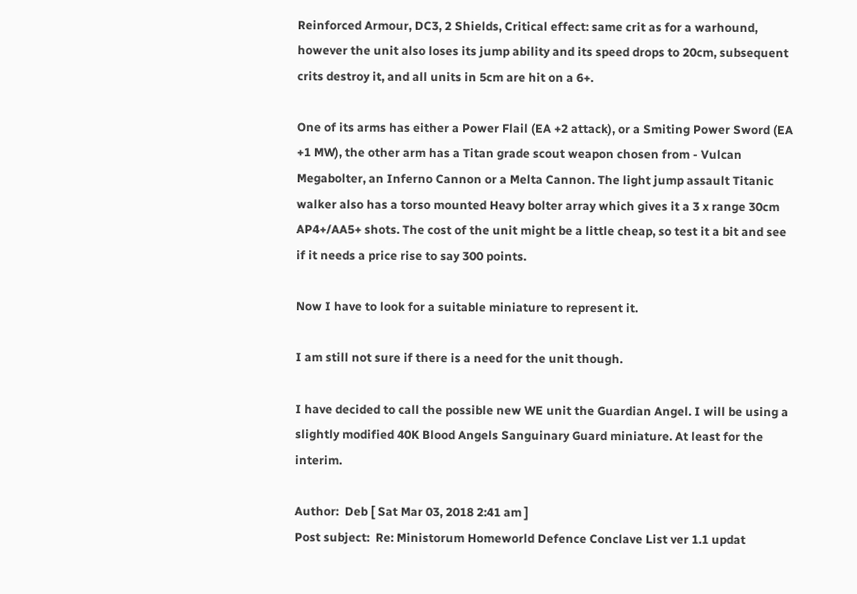Reinforced Armour, DC3, 2 Shields, Critical effect: same crit as for a warhound, however the unit also loses its jump ability and its speed drops to 20cm, subsequent crits destroy it, and all units in 5cm are hit on a 6+.

One of its arms has either a Power Flail (EA +2 attack), or a Smiting Power Sword (EA +1 MW), the other arm has a Titan grade scout weapon chosen from - Vulcan Megabolter, an Inferno Cannon or a Melta Cannon. The light jump assault Titanic walker also has a torso mounted Heavy bolter array which gives it a 3 x range 30cm AP4+/AA5+ shots. The cost of the unit might be a little cheap, so test it a bit and see if it needs a price rise to say 300 points.

Now I have to look for a suitable miniature to represent it.

I am still not sure if there is a need for the unit though.

I have decided to call the possible new WE unit the Guardian Angel. I will be using a slightly modified 40K Blood Angels Sanguinary Guard miniature. At least for the interim.

Author:  Deb [ Sat Mar 03, 2018 2:41 am ]
Post subject:  Re: Ministorum Homeworld Defence Conclave List ver 1.1 updat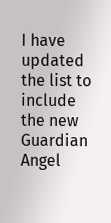I have updated the list to include the new Guardian Angel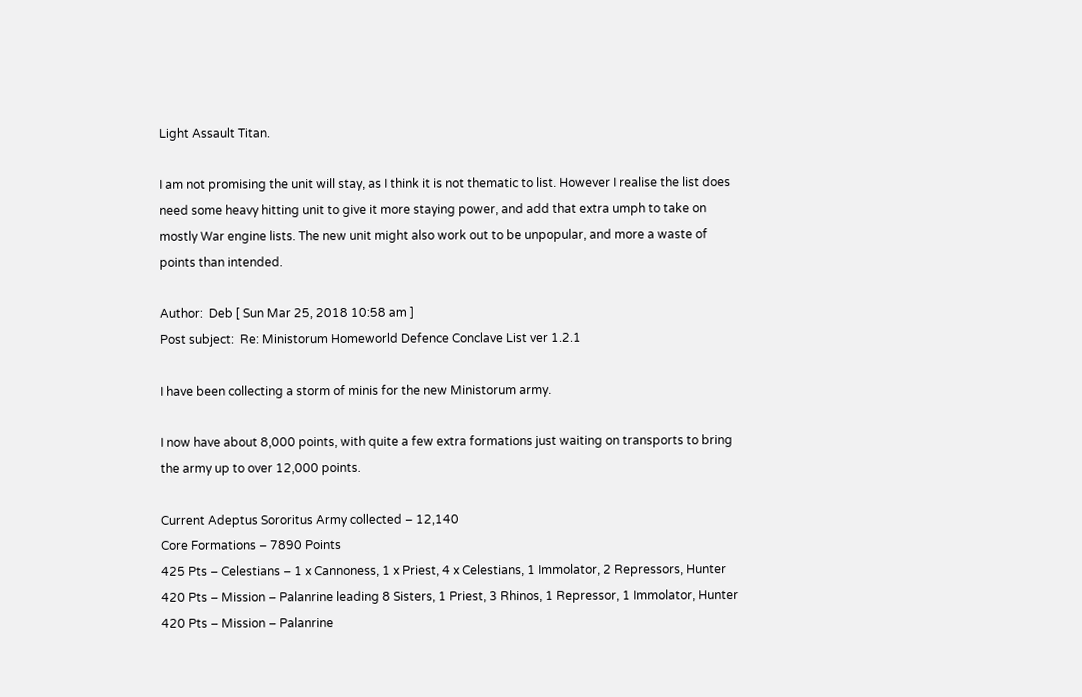Light Assault Titan.

I am not promising the unit will stay, as I think it is not thematic to list. However I realise the list does need some heavy hitting unit to give it more staying power, and add that extra umph to take on mostly War engine lists. The new unit might also work out to be unpopular, and more a waste of points than intended.

Author:  Deb [ Sun Mar 25, 2018 10:58 am ]
Post subject:  Re: Ministorum Homeworld Defence Conclave List ver 1.2.1

I have been collecting a storm of minis for the new Ministorum army.

I now have about 8,000 points, with quite a few extra formations just waiting on transports to bring the army up to over 12,000 points.

Current Adeptus Sororitus Army collected – 12,140
Core Formations – 7890 Points
425 Pts – Celestians – 1 x Cannoness, 1 x Priest, 4 x Celestians, 1 Immolator, 2 Repressors, Hunter
420 Pts – Mission – Palanrine leading 8 Sisters, 1 Priest, 3 Rhinos, 1 Repressor, 1 Immolator, Hunter
420 Pts – Mission – Palanrine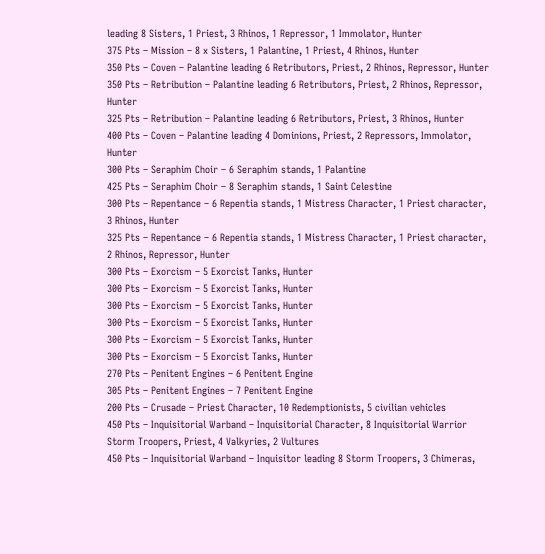leading 8 Sisters, 1 Priest, 3 Rhinos, 1 Repressor, 1 Immolator, Hunter
375 Pts – Mission – 8 x Sisters, 1 Palantine, 1 Priest, 4 Rhinos, Hunter
350 Pts – Coven – Palantine leading 6 Retributors, Priest, 2 Rhinos, Repressor, Hunter
350 Pts – Retribution – Palantine leading 6 Retributors, Priest, 2 Rhinos, Repressor, Hunter
325 Pts – Retribution – Palantine leading 6 Retributors, Priest, 3 Rhinos, Hunter
400 Pts – Coven – Palantine leading 4 Dominions, Priest, 2 Repressors, Immolator, Hunter
300 Pts – Seraphim Choir – 6 Seraphim stands, 1 Palantine
425 Pts – Seraphim Choir – 8 Seraphim stands, 1 Saint Celestine
300 Pts – Repentance – 6 Repentia stands, 1 Mistress Character, 1 Priest character, 3 Rhinos, Hunter
325 Pts – Repentance – 6 Repentia stands, 1 Mistress Character, 1 Priest character, 2 Rhinos, Repressor, Hunter
300 Pts – Exorcism – 5 Exorcist Tanks, Hunter
300 Pts – Exorcism – 5 Exorcist Tanks, Hunter
300 Pts – Exorcism – 5 Exorcist Tanks, Hunter
300 Pts – Exorcism – 5 Exorcist Tanks, Hunter
300 Pts – Exorcism – 5 Exorcist Tanks, Hunter
300 Pts – Exorcism – 5 Exorcist Tanks, Hunter
270 Pts – Penitent Engines – 6 Penitent Engine
305 Pts – Penitent Engines – 7 Penitent Engine
200 Pts – Crusade – Priest Character, 10 Redemptionists, 5 civilian vehicles
450 Pts – Inquisitorial Warband – Inquisitorial Character, 8 Inquisitorial Warrior Storm Troopers, Priest, 4 Valkyries, 2 Vultures
450 Pts – Inquisitorial Warband – Inquisitor leading 8 Storm Troopers, 3 Chimeras,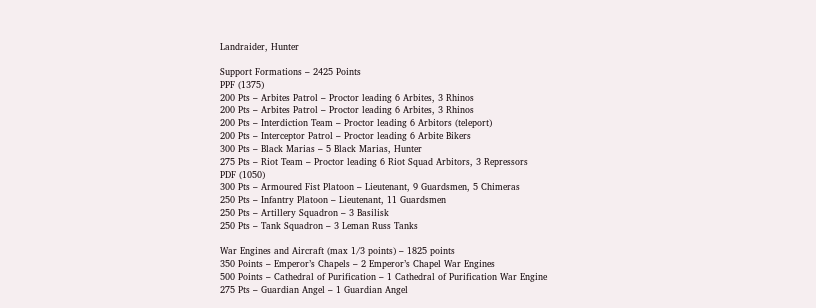Landraider, Hunter

Support Formations – 2425 Points
PPF (1375)
200 Pts – Arbites Patrol – Proctor leading 6 Arbites, 3 Rhinos
200 Pts – Arbites Patrol – Proctor leading 6 Arbites, 3 Rhinos
200 Pts – Interdiction Team – Proctor leading 6 Arbitors (teleport)
200 Pts – Interceptor Patrol – Proctor leading 6 Arbite Bikers
300 Pts – Black Marias – 5 Black Marias, Hunter
275 Pts – Riot Team – Proctor leading 6 Riot Squad Arbitors, 3 Repressors
PDF (1050)
300 Pts – Armoured Fist Platoon – Lieutenant, 9 Guardsmen, 5 Chimeras
250 Pts – Infantry Platoon – Lieutenant, 11 Guardsmen
250 Pts – Artillery Squadron – 3 Basilisk
250 Pts – Tank Squadron – 3 Leman Russ Tanks

War Engines and Aircraft (max 1/3 points) – 1825 points
350 Points – Emperor’s Chapels – 2 Emperor’s Chapel War Engines
500 Points – Cathedral of Purification – 1 Cathedral of Purification War Engine
275 Pts – Guardian Angel – 1 Guardian Angel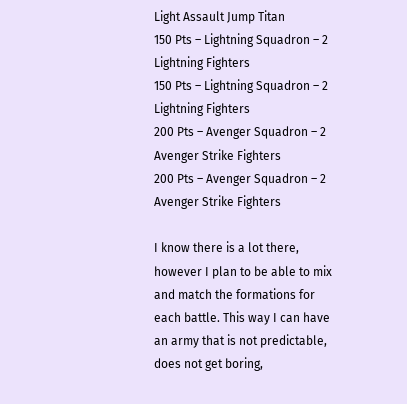Light Assault Jump Titan
150 Pts – Lightning Squadron – 2 Lightning Fighters
150 Pts – Lightning Squadron – 2 Lightning Fighters
200 Pts – Avenger Squadron – 2 Avenger Strike Fighters
200 Pts – Avenger Squadron – 2 Avenger Strike Fighters

I know there is a lot there, however I plan to be able to mix and match the formations for each battle. This way I can have an army that is not predictable, does not get boring,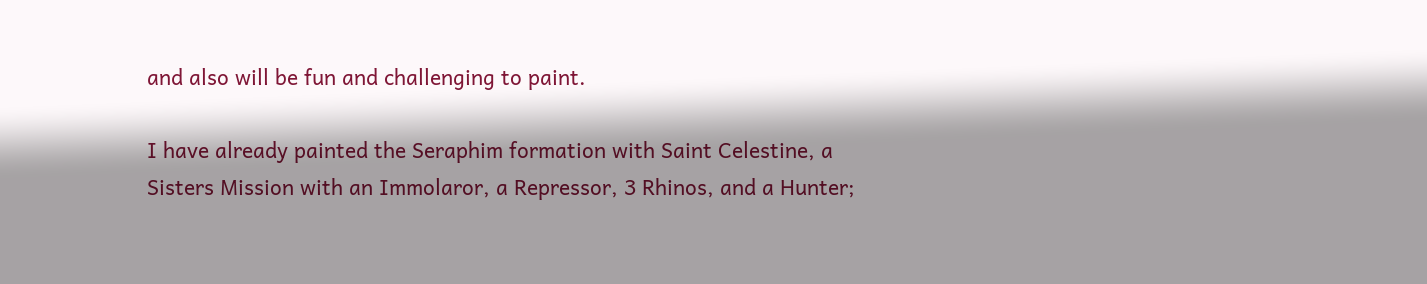and also will be fun and challenging to paint.

I have already painted the Seraphim formation with Saint Celestine, a Sisters Mission with an Immolaror, a Repressor, 3 Rhinos, and a Hunter;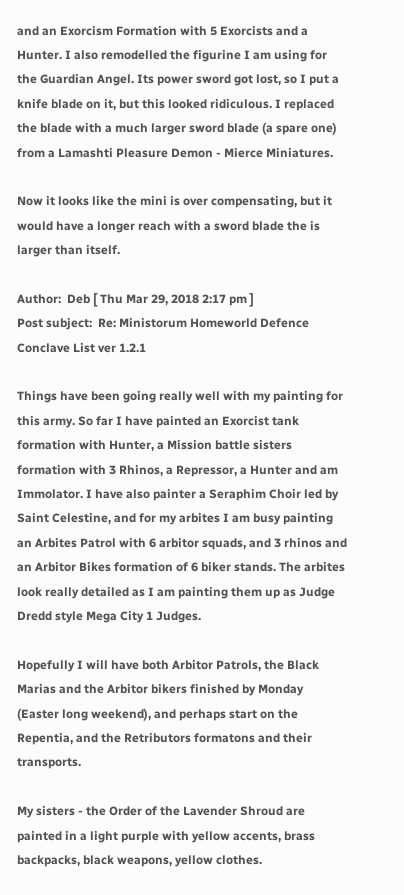and an Exorcism Formation with 5 Exorcists and a Hunter. I also remodelled the figurine I am using for the Guardian Angel. Its power sword got lost, so I put a knife blade on it, but this looked ridiculous. I replaced the blade with a much larger sword blade (a spare one) from a Lamashti Pleasure Demon - Mierce Miniatures.

Now it looks like the mini is over compensating, but it would have a longer reach with a sword blade the is larger than itself.

Author:  Deb [ Thu Mar 29, 2018 2:17 pm ]
Post subject:  Re: Ministorum Homeworld Defence Conclave List ver 1.2.1

Things have been going really well with my painting for this army. So far I have painted an Exorcist tank formation with Hunter, a Mission battle sisters formation with 3 Rhinos, a Repressor, a Hunter and am Immolator. I have also painter a Seraphim Choir led by Saint Celestine, and for my arbites I am busy painting an Arbites Patrol with 6 arbitor squads, and 3 rhinos and an Arbitor Bikes formation of 6 biker stands. The arbites look really detailed as I am painting them up as Judge Dredd style Mega City 1 Judges.

Hopefully I will have both Arbitor Patrols, the Black Marias and the Arbitor bikers finished by Monday (Easter long weekend), and perhaps start on the Repentia, and the Retributors formatons and their transports.

My sisters - the Order of the Lavender Shroud are painted in a light purple with yellow accents, brass backpacks, black weapons, yellow clothes.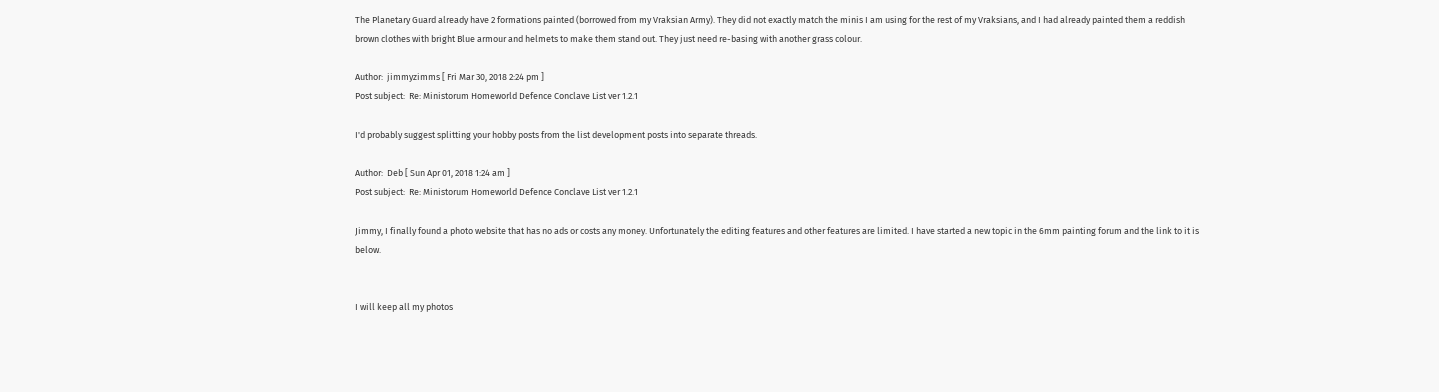The Planetary Guard already have 2 formations painted (borrowed from my Vraksian Army). They did not exactly match the minis I am using for the rest of my Vraksians, and I had already painted them a reddish brown clothes with bright Blue armour and helmets to make them stand out. They just need re-basing with another grass colour.

Author:  jimmyzimms [ Fri Mar 30, 2018 2:24 pm ]
Post subject:  Re: Ministorum Homeworld Defence Conclave List ver 1.2.1

I'd probably suggest splitting your hobby posts from the list development posts into separate threads.

Author:  Deb [ Sun Apr 01, 2018 1:24 am ]
Post subject:  Re: Ministorum Homeworld Defence Conclave List ver 1.2.1

Jimmy, I finally found a photo website that has no ads or costs any money. Unfortunately the editing features and other features are limited. I have started a new topic in the 6mm painting forum and the link to it is below.


I will keep all my photos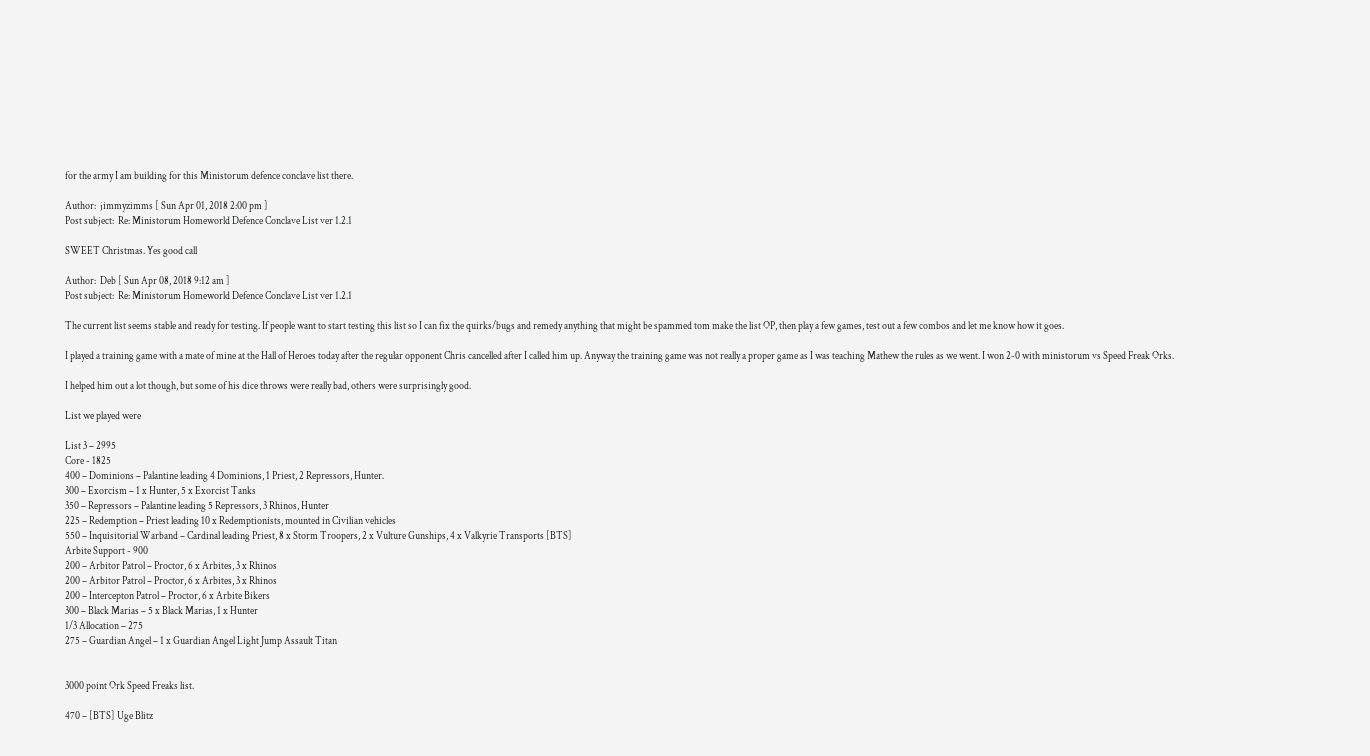for the army I am building for this Ministorum defence conclave list there.

Author:  jimmyzimms [ Sun Apr 01, 2018 2:00 pm ]
Post subject:  Re: Ministorum Homeworld Defence Conclave List ver 1.2.1

SWEET Christmas. Yes good call

Author:  Deb [ Sun Apr 08, 2018 9:12 am ]
Post subject:  Re: Ministorum Homeworld Defence Conclave List ver 1.2.1

The current list seems stable and ready for testing. If people want to start testing this list so I can fix the quirks/bugs and remedy anything that might be spammed tom make the list OP, then play a few games, test out a few combos and let me know how it goes.

I played a training game with a mate of mine at the Hall of Heroes today after the regular opponent Chris cancelled after I called him up. Anyway the training game was not really a proper game as I was teaching Mathew the rules as we went. I won 2-0 with ministorum vs Speed Freak Orks.

I helped him out a lot though, but some of his dice throws were really bad, others were surprisingly good.

List we played were

List 3 – 2995
Core - 1825
400 – Dominions – Palantine leading 4 Dominions, 1 Priest, 2 Repressors, Hunter.
300 – Exorcism – 1 x Hunter, 5 x Exorcist Tanks
350 – Repressors – Palantine leading 5 Repressors, 3 Rhinos, Hunter
225 – Redemption – Priest leading 10 x Redemptionists, mounted in Civilian vehicles
550 – Inquisitorial Warband – Cardinal leading Priest, 8 x Storm Troopers, 2 x Vulture Gunships, 4 x Valkyrie Transports [BTS]
Arbite Support - 900
200 – Arbitor Patrol – Proctor, 6 x Arbites, 3 x Rhinos
200 – Arbitor Patrol – Proctor, 6 x Arbites, 3 x Rhinos
200 – Intercepton Patrol – Proctor, 6 x Arbite Bikers
300 – Black Marias – 5 x Black Marias, 1 x Hunter
1/3 Allocation – 275
275 – Guardian Angel – 1 x Guardian Angel Light Jump Assault Titan


3000 point Ork Speed Freaks list.

470 – [BTS] Uge Blitz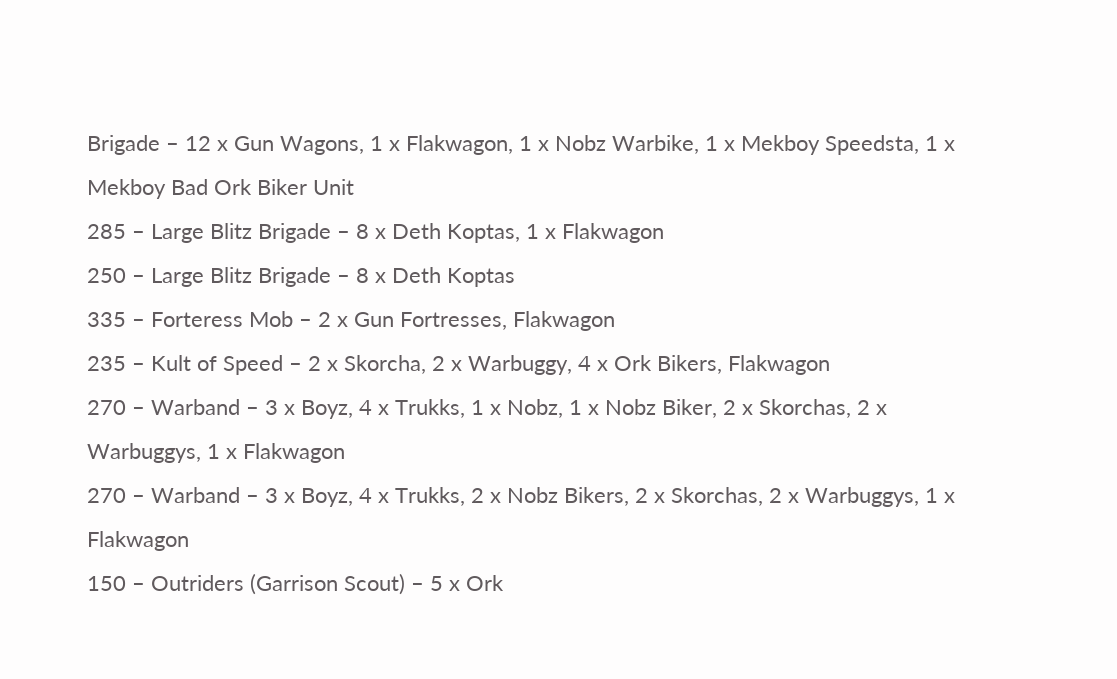Brigade – 12 x Gun Wagons, 1 x Flakwagon, 1 x Nobz Warbike, 1 x Mekboy Speedsta, 1 x Mekboy Bad Ork Biker Unit
285 – Large Blitz Brigade – 8 x Deth Koptas, 1 x Flakwagon
250 – Large Blitz Brigade – 8 x Deth Koptas
335 – Forteress Mob – 2 x Gun Fortresses, Flakwagon
235 – Kult of Speed – 2 x Skorcha, 2 x Warbuggy, 4 x Ork Bikers, Flakwagon
270 – Warband – 3 x Boyz, 4 x Trukks, 1 x Nobz, 1 x Nobz Biker, 2 x Skorchas, 2 x Warbuggys, 1 x Flakwagon
270 – Warband – 3 x Boyz, 4 x Trukks, 2 x Nobz Bikers, 2 x Skorchas, 2 x Warbuggys, 1 x Flakwagon
150 – Outriders (Garrison Scout) – 5 x Ork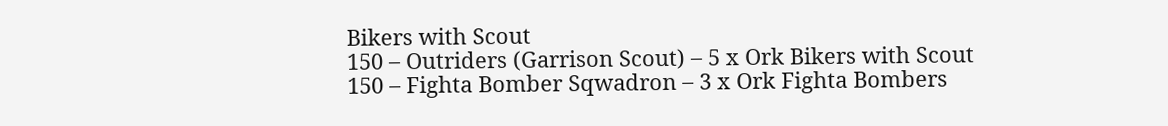Bikers with Scout
150 – Outriders (Garrison Scout) – 5 x Ork Bikers with Scout
150 – Fighta Bomber Sqwadron – 3 x Ork Fighta Bombers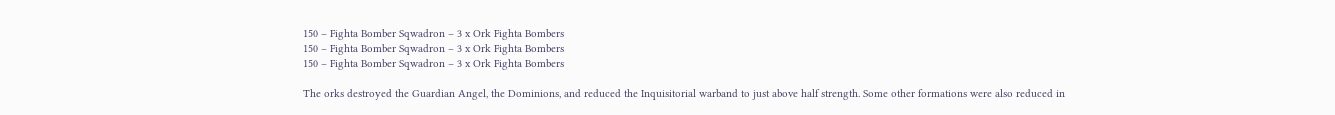150 – Fighta Bomber Sqwadron – 3 x Ork Fighta Bombers
150 – Fighta Bomber Sqwadron – 3 x Ork Fighta Bombers
150 – Fighta Bomber Sqwadron – 3 x Ork Fighta Bombers

The orks destroyed the Guardian Angel, the Dominions, and reduced the Inquisitorial warband to just above half strength. Some other formations were also reduced in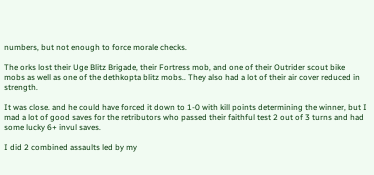numbers, but not enough to force morale checks.

The orks lost their Uge Blitz Brigade, their Fortress mob, and one of their Outrider scout bike mobs as well as one of the dethkopta blitz mobs.. They also had a lot of their air cover reduced in strength.

It was close. and he could have forced it down to 1-0 with kill points determining the winner, but I mad a lot of good saves for the retributors who passed their faithful test 2 out of 3 turns and had some lucky 6+ invul saves.

I did 2 combined assaults led by my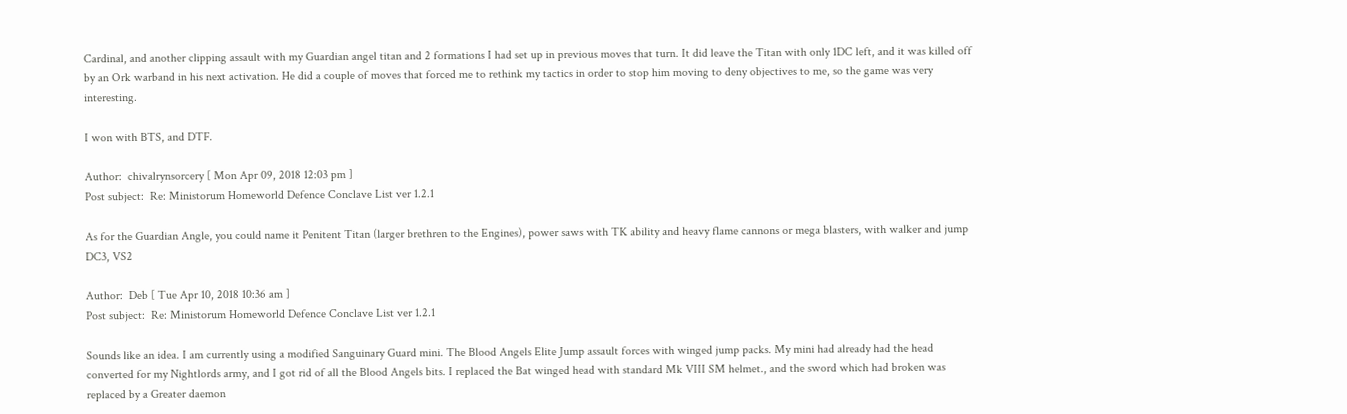Cardinal, and another clipping assault with my Guardian angel titan and 2 formations I had set up in previous moves that turn. It did leave the Titan with only 1DC left, and it was killed off by an Ork warband in his next activation. He did a couple of moves that forced me to rethink my tactics in order to stop him moving to deny objectives to me, so the game was very interesting.

I won with BTS, and DTF.

Author:  chivalrynsorcery [ Mon Apr 09, 2018 12:03 pm ]
Post subject:  Re: Ministorum Homeworld Defence Conclave List ver 1.2.1

As for the Guardian Angle, you could name it Penitent Titan (larger brethren to the Engines), power saws with TK ability and heavy flame cannons or mega blasters, with walker and jump DC3, VS2

Author:  Deb [ Tue Apr 10, 2018 10:36 am ]
Post subject:  Re: Ministorum Homeworld Defence Conclave List ver 1.2.1

Sounds like an idea. I am currently using a modified Sanguinary Guard mini. The Blood Angels Elite Jump assault forces with winged jump packs. My mini had already had the head converted for my Nightlords army, and I got rid of all the Blood Angels bits. I replaced the Bat winged head with standard Mk VIII SM helmet., and the sword which had broken was replaced by a Greater daemon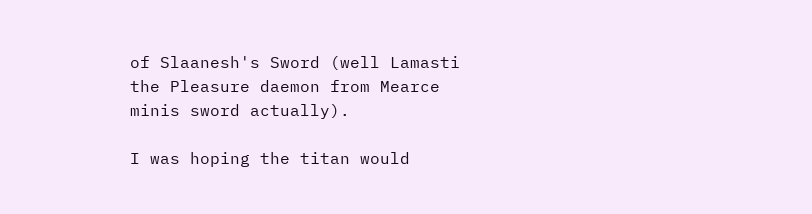of Slaanesh's Sword (well Lamasti the Pleasure daemon from Mearce minis sword actually).

I was hoping the titan would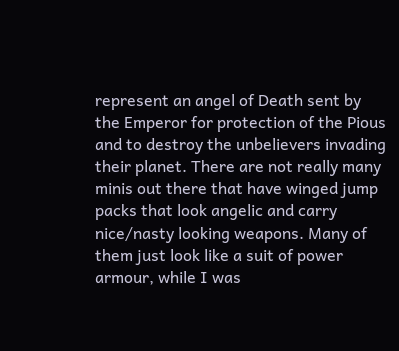represent an angel of Death sent by the Emperor for protection of the Pious and to destroy the unbelievers invading their planet. There are not really many minis out there that have winged jump packs that look angelic and carry nice/nasty looking weapons. Many of them just look like a suit of power armour, while I was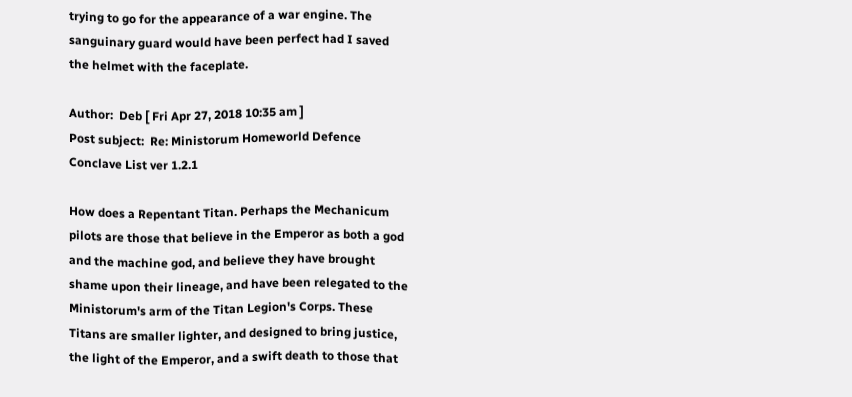trying to go for the appearance of a war engine. The sanguinary guard would have been perfect had I saved the helmet with the faceplate.

Author:  Deb [ Fri Apr 27, 2018 10:35 am ]
Post subject:  Re: Ministorum Homeworld Defence Conclave List ver 1.2.1

How does a Repentant Titan. Perhaps the Mechanicum pilots are those that believe in the Emperor as both a god and the machine god, and believe they have brought shame upon their lineage, and have been relegated to the Ministorum's arm of the Titan Legion's Corps. These Titans are smaller lighter, and designed to bring justice, the light of the Emperor, and a swift death to those that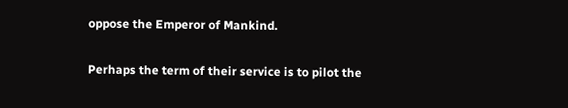oppose the Emperor of Mankind.

Perhaps the term of their service is to pilot the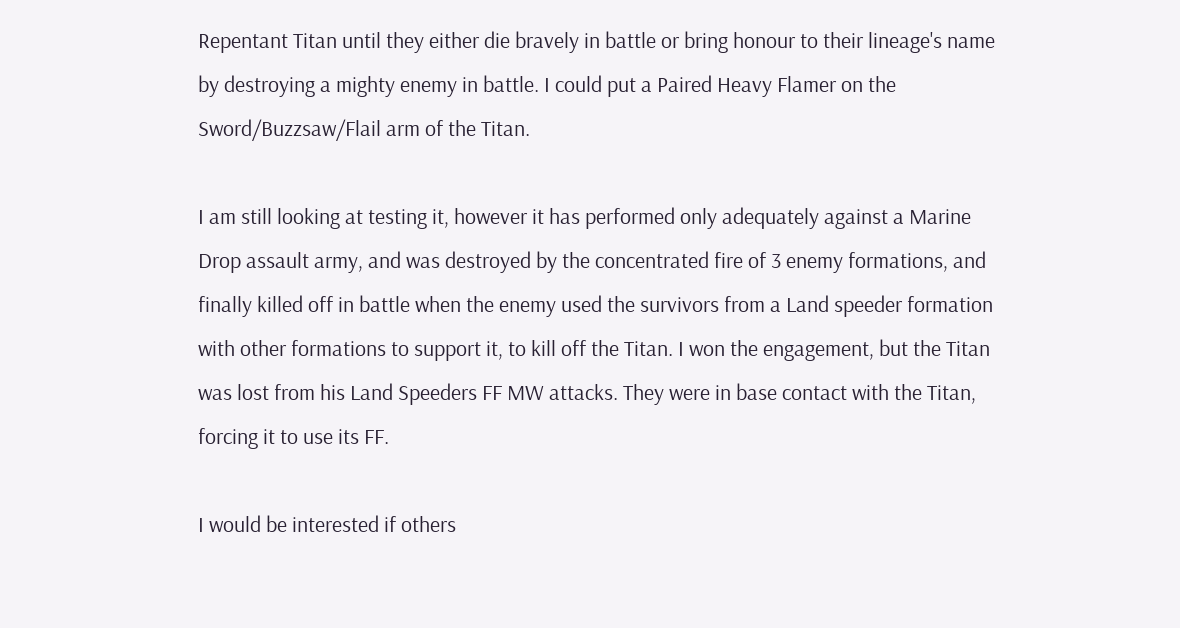Repentant Titan until they either die bravely in battle or bring honour to their lineage's name by destroying a mighty enemy in battle. I could put a Paired Heavy Flamer on the Sword/Buzzsaw/Flail arm of the Titan.

I am still looking at testing it, however it has performed only adequately against a Marine Drop assault army, and was destroyed by the concentrated fire of 3 enemy formations, and finally killed off in battle when the enemy used the survivors from a Land speeder formation with other formations to support it, to kill off the Titan. I won the engagement, but the Titan was lost from his Land Speeders FF MW attacks. They were in base contact with the Titan, forcing it to use its FF.

I would be interested if others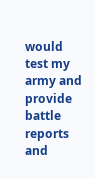would test my army and provide battle reports and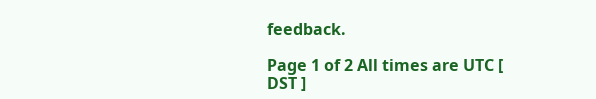feedback.

Page 1 of 2 All times are UTC [ DST ]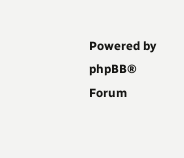Powered by phpBB® Forum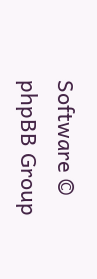Software © phpBB Group